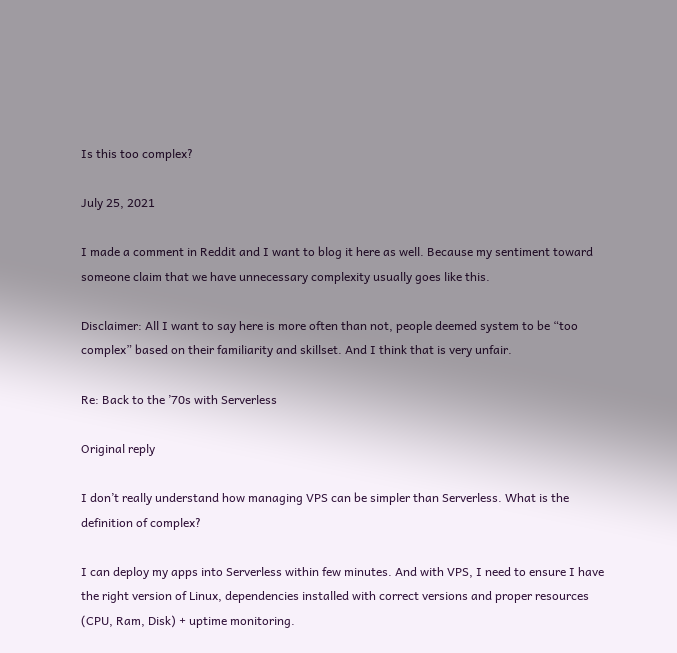Is this too complex?

July 25, 2021

I made a comment in Reddit and I want to blog it here as well. Because my sentiment toward someone claim that we have unnecessary complexity usually goes like this.

Disclaimer: All I want to say here is more often than not, people deemed system to be “too complex” based on their familiarity and skillset. And I think that is very unfair.

Re: Back to the ’70s with Serverless

Original reply

I don’t really understand how managing VPS can be simpler than Serverless. What is the definition of complex?

I can deploy my apps into Serverless within few minutes. And with VPS, I need to ensure I have the right version of Linux, dependencies installed with correct versions and proper resources (CPU, Ram, Disk) + uptime monitoring.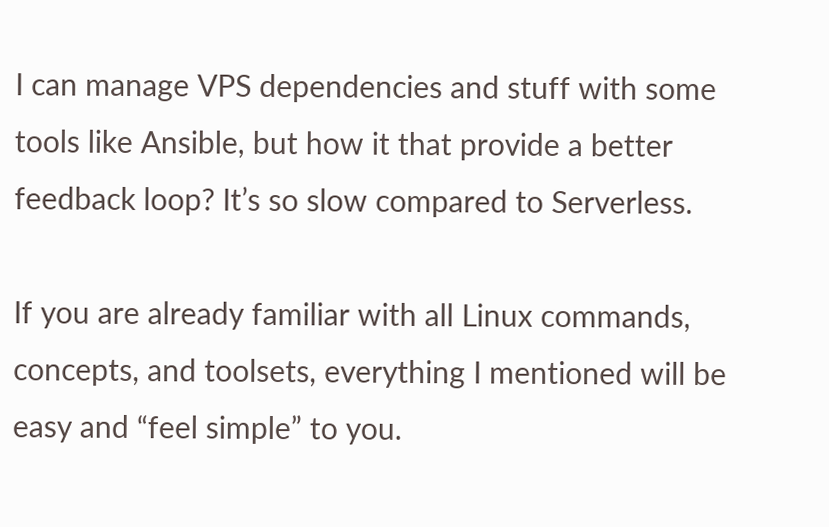I can manage VPS dependencies and stuff with some tools like Ansible, but how it that provide a better feedback loop? It’s so slow compared to Serverless.

If you are already familiar with all Linux commands, concepts, and toolsets, everything I mentioned will be easy and “feel simple” to you.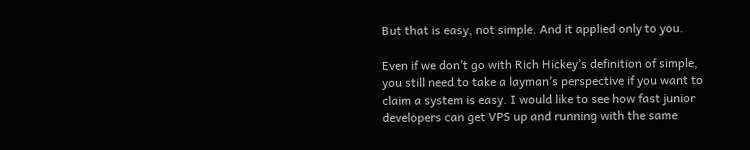But that is easy, not simple. And it applied only to you.

Even if we don’t go with Rich Hickey’s definition of simple, you still need to take a layman’s perspective if you want to claim a system is easy. I would like to see how fast junior developers can get VPS up and running with the same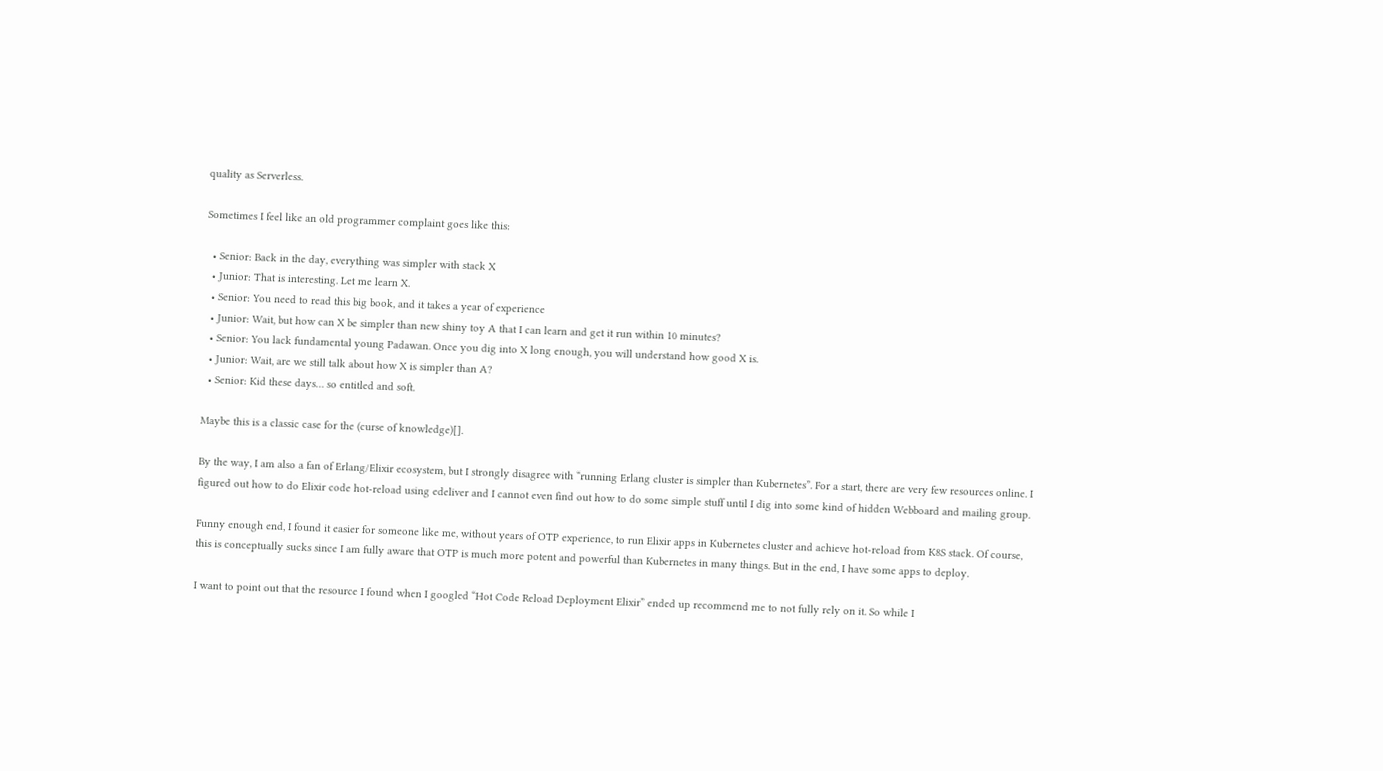quality as Serverless.

Sometimes I feel like an old programmer complaint goes like this:

  • Senior: Back in the day, everything was simpler with stack X
  • Junior: That is interesting. Let me learn X.
  • Senior: You need to read this big book, and it takes a year of experience
  • Junior: Wait, but how can X be simpler than new shiny toy A that I can learn and get it run within 10 minutes?
  • Senior: You lack fundamental young Padawan. Once you dig into X long enough, you will understand how good X is.
  • Junior: Wait, are we still talk about how X is simpler than A?
  • Senior: Kid these days… so entitled and soft.

Maybe this is a classic case for the (curse of knowledge)[].

By the way, I am also a fan of Erlang/Elixir ecosystem, but I strongly disagree with “running Erlang cluster is simpler than Kubernetes”. For a start, there are very few resources online. I figured out how to do Elixir code hot-reload using edeliver and I cannot even find out how to do some simple stuff until I dig into some kind of hidden Webboard and mailing group.

Funny enough end, I found it easier for someone like me, without years of OTP experience, to run Elixir apps in Kubernetes cluster and achieve hot-reload from K8S stack. Of course, this is conceptually sucks since I am fully aware that OTP is much more potent and powerful than Kubernetes in many things. But in the end, I have some apps to deploy.

I want to point out that the resource I found when I googled “Hot Code Reload Deployment Elixir” ended up recommend me to not fully rely on it. So while I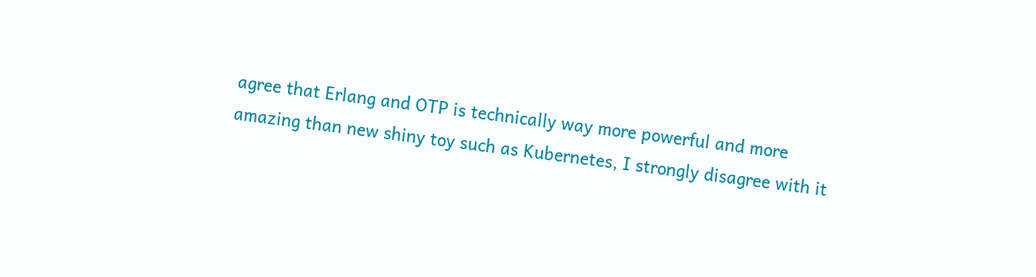agree that Erlang and OTP is technically way more powerful and more amazing than new shiny toy such as Kubernetes, I strongly disagree with it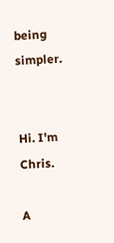being simpler.


Hi. I'm Chris.

A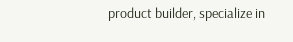product builder, specialize in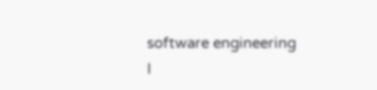software engineering
I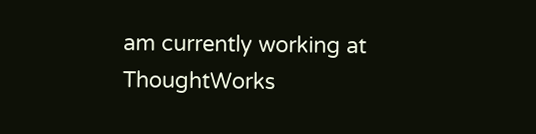am currently working at ThoughtWorks